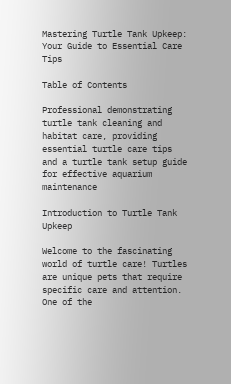Mastering Turtle Tank Upkeep: Your Guide to Essential Care Tips

Table of Contents

Professional demonstrating turtle tank cleaning and habitat care, providing essential turtle care tips and a turtle tank setup guide for effective aquarium maintenance

Introduction to Turtle Tank Upkeep

Welcome to the fascinating world of turtle care! Turtles are unique pets that require specific care and attention. One of the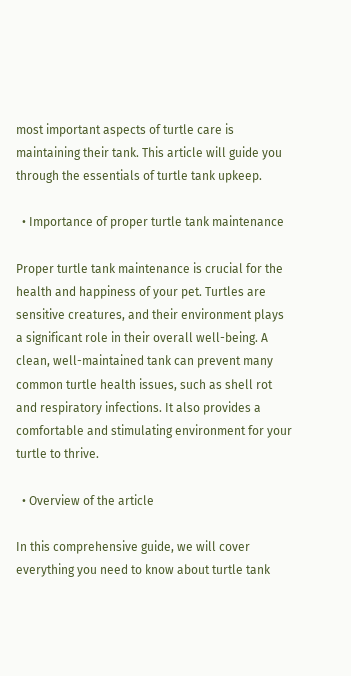most important aspects of turtle care is maintaining their tank. This article will guide you through the essentials of turtle tank upkeep.

  • Importance of proper turtle tank maintenance

Proper turtle tank maintenance is crucial for the health and happiness of your pet. Turtles are sensitive creatures, and their environment plays a significant role in their overall well-being. A clean, well-maintained tank can prevent many common turtle health issues, such as shell rot and respiratory infections. It also provides a comfortable and stimulating environment for your turtle to thrive.

  • Overview of the article

In this comprehensive guide, we will cover everything you need to know about turtle tank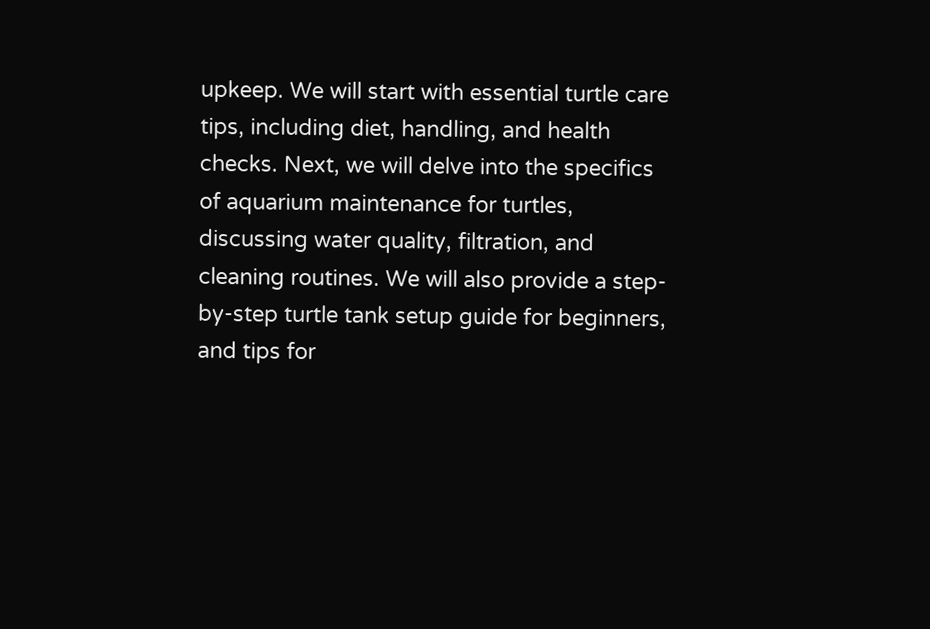upkeep. We will start with essential turtle care tips, including diet, handling, and health checks. Next, we will delve into the specifics of aquarium maintenance for turtles, discussing water quality, filtration, and cleaning routines. We will also provide a step-by-step turtle tank setup guide for beginners, and tips for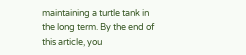maintaining a turtle tank in the long term. By the end of this article, you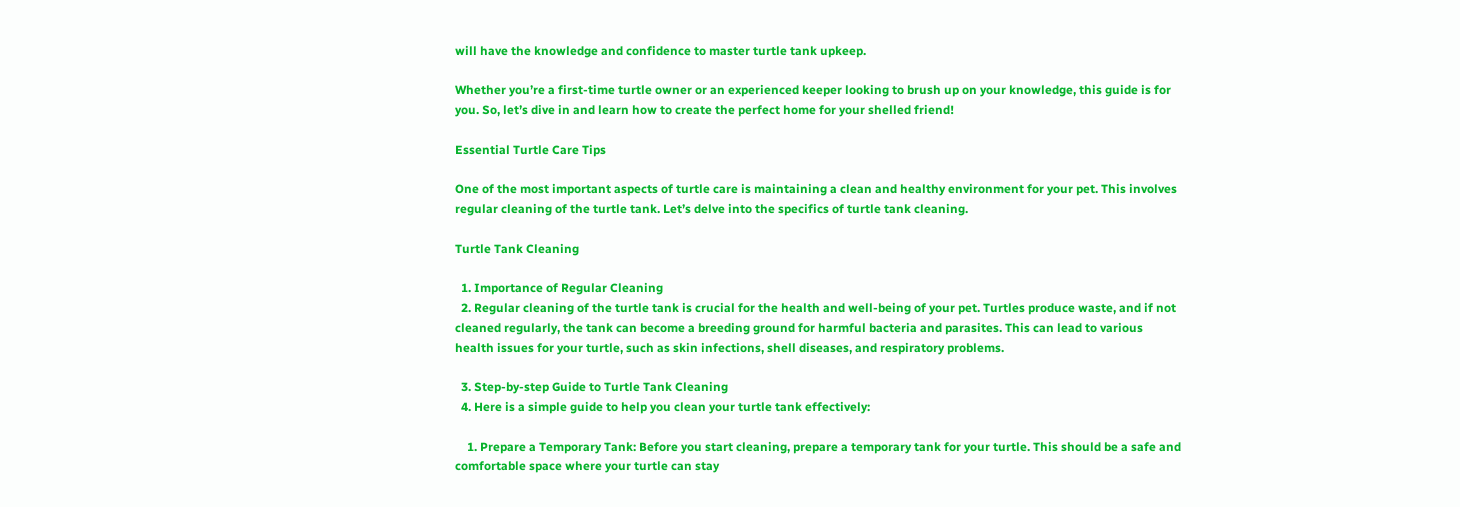will have the knowledge and confidence to master turtle tank upkeep.

Whether you’re a first-time turtle owner or an experienced keeper looking to brush up on your knowledge, this guide is for you. So, let’s dive in and learn how to create the perfect home for your shelled friend!

Essential Turtle Care Tips

One of the most important aspects of turtle care is maintaining a clean and healthy environment for your pet. This involves regular cleaning of the turtle tank. Let’s delve into the specifics of turtle tank cleaning.

Turtle Tank Cleaning

  1. Importance of Regular Cleaning
  2. Regular cleaning of the turtle tank is crucial for the health and well-being of your pet. Turtles produce waste, and if not cleaned regularly, the tank can become a breeding ground for harmful bacteria and parasites. This can lead to various health issues for your turtle, such as skin infections, shell diseases, and respiratory problems.

  3. Step-by-step Guide to Turtle Tank Cleaning
  4. Here is a simple guide to help you clean your turtle tank effectively:

    1. Prepare a Temporary Tank: Before you start cleaning, prepare a temporary tank for your turtle. This should be a safe and comfortable space where your turtle can stay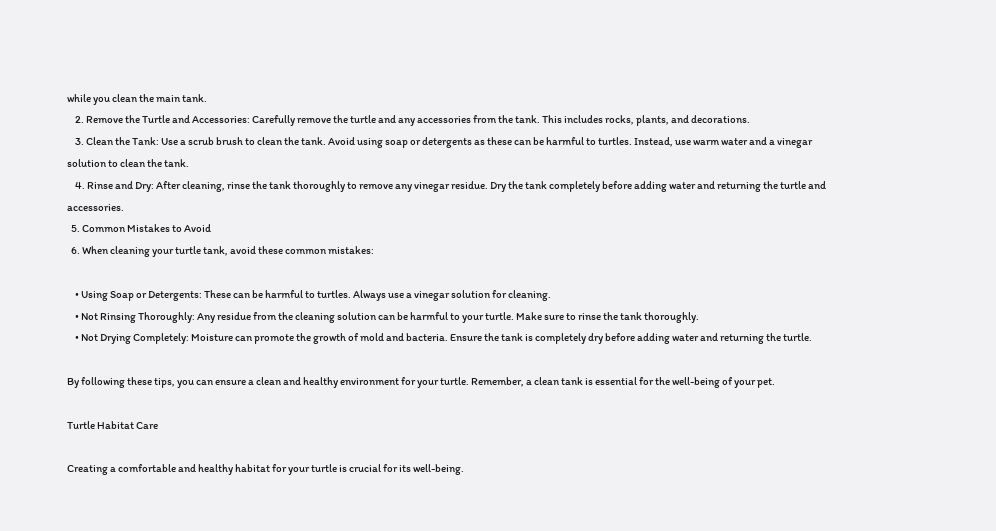while you clean the main tank.
    2. Remove the Turtle and Accessories: Carefully remove the turtle and any accessories from the tank. This includes rocks, plants, and decorations.
    3. Clean the Tank: Use a scrub brush to clean the tank. Avoid using soap or detergents as these can be harmful to turtles. Instead, use warm water and a vinegar solution to clean the tank.
    4. Rinse and Dry: After cleaning, rinse the tank thoroughly to remove any vinegar residue. Dry the tank completely before adding water and returning the turtle and accessories.
  5. Common Mistakes to Avoid
  6. When cleaning your turtle tank, avoid these common mistakes:

    • Using Soap or Detergents: These can be harmful to turtles. Always use a vinegar solution for cleaning.
    • Not Rinsing Thoroughly: Any residue from the cleaning solution can be harmful to your turtle. Make sure to rinse the tank thoroughly.
    • Not Drying Completely: Moisture can promote the growth of mold and bacteria. Ensure the tank is completely dry before adding water and returning the turtle.

By following these tips, you can ensure a clean and healthy environment for your turtle. Remember, a clean tank is essential for the well-being of your pet.

Turtle Habitat Care

Creating a comfortable and healthy habitat for your turtle is crucial for its well-being.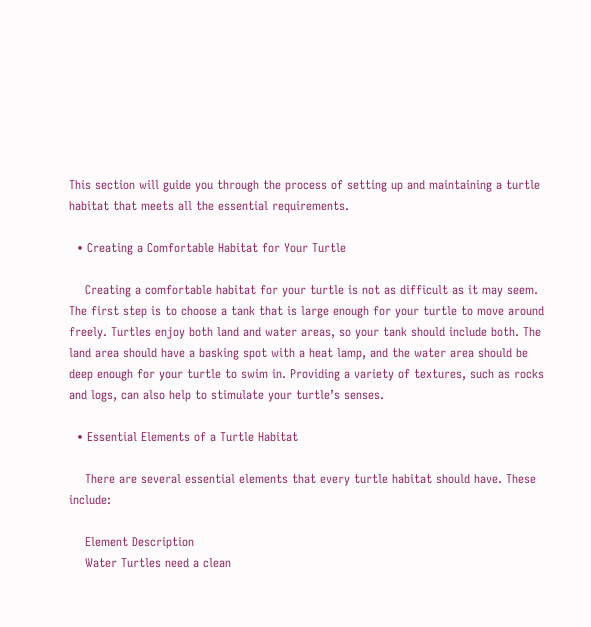This section will guide you through the process of setting up and maintaining a turtle habitat that meets all the essential requirements.

  • Creating a Comfortable Habitat for Your Turtle

    Creating a comfortable habitat for your turtle is not as difficult as it may seem. The first step is to choose a tank that is large enough for your turtle to move around freely. Turtles enjoy both land and water areas, so your tank should include both. The land area should have a basking spot with a heat lamp, and the water area should be deep enough for your turtle to swim in. Providing a variety of textures, such as rocks and logs, can also help to stimulate your turtle’s senses.

  • Essential Elements of a Turtle Habitat

    There are several essential elements that every turtle habitat should have. These include:

    Element Description
    Water Turtles need a clean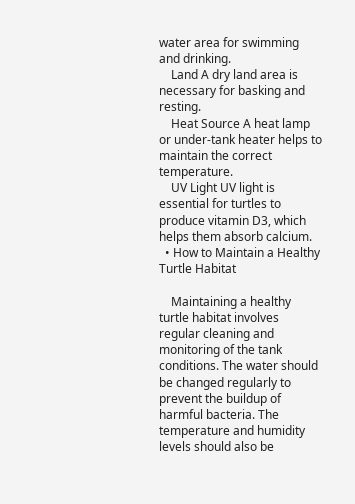water area for swimming and drinking.
    Land A dry land area is necessary for basking and resting.
    Heat Source A heat lamp or under-tank heater helps to maintain the correct temperature.
    UV Light UV light is essential for turtles to produce vitamin D3, which helps them absorb calcium.
  • How to Maintain a Healthy Turtle Habitat

    Maintaining a healthy turtle habitat involves regular cleaning and monitoring of the tank conditions. The water should be changed regularly to prevent the buildup of harmful bacteria. The temperature and humidity levels should also be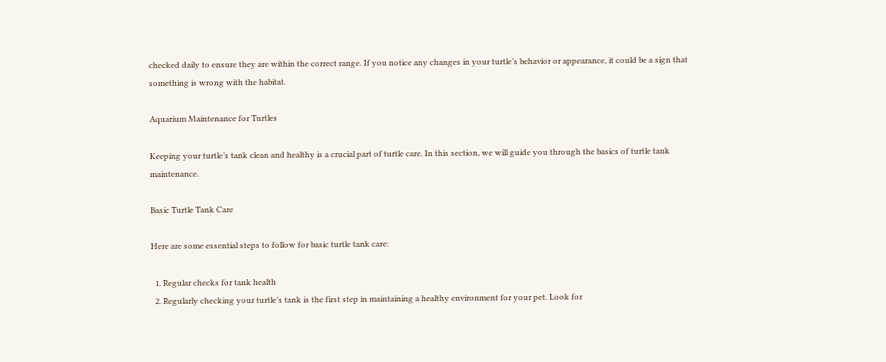checked daily to ensure they are within the correct range. If you notice any changes in your turtle’s behavior or appearance, it could be a sign that something is wrong with the habitat.

Aquarium Maintenance for Turtles

Keeping your turtle’s tank clean and healthy is a crucial part of turtle care. In this section, we will guide you through the basics of turtle tank maintenance.

Basic Turtle Tank Care

Here are some essential steps to follow for basic turtle tank care:

  1. Regular checks for tank health
  2. Regularly checking your turtle’s tank is the first step in maintaining a healthy environment for your pet. Look for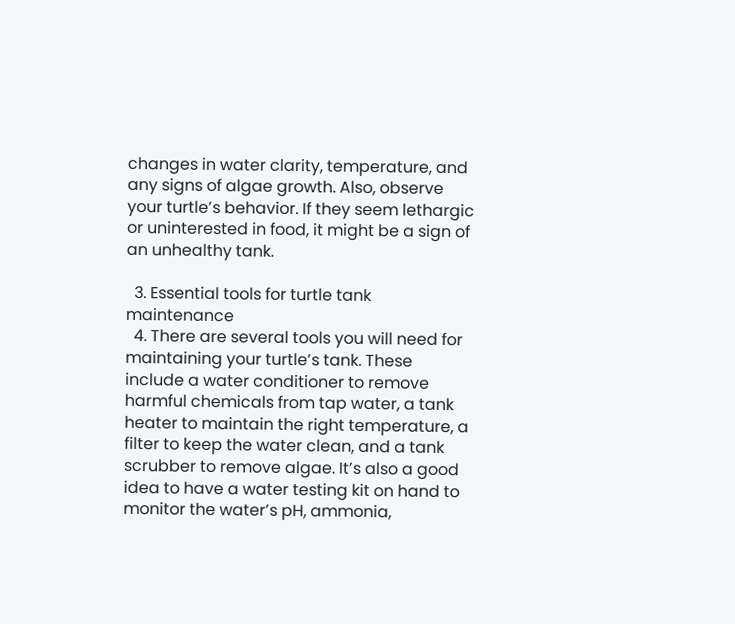changes in water clarity, temperature, and any signs of algae growth. Also, observe your turtle’s behavior. If they seem lethargic or uninterested in food, it might be a sign of an unhealthy tank.

  3. Essential tools for turtle tank maintenance
  4. There are several tools you will need for maintaining your turtle’s tank. These include a water conditioner to remove harmful chemicals from tap water, a tank heater to maintain the right temperature, a filter to keep the water clean, and a tank scrubber to remove algae. It’s also a good idea to have a water testing kit on hand to monitor the water’s pH, ammonia,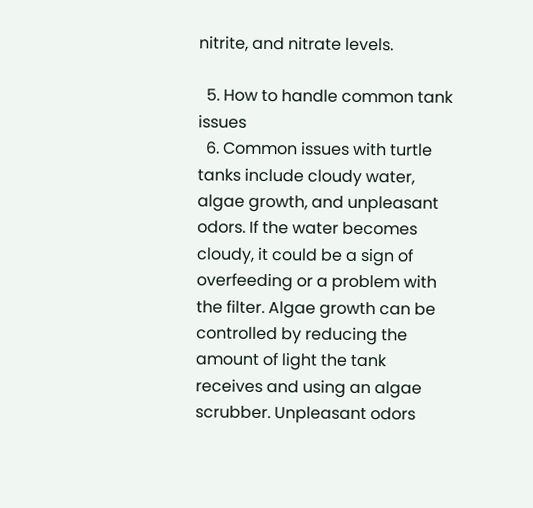nitrite, and nitrate levels.

  5. How to handle common tank issues
  6. Common issues with turtle tanks include cloudy water, algae growth, and unpleasant odors. If the water becomes cloudy, it could be a sign of overfeeding or a problem with the filter. Algae growth can be controlled by reducing the amount of light the tank receives and using an algae scrubber. Unpleasant odors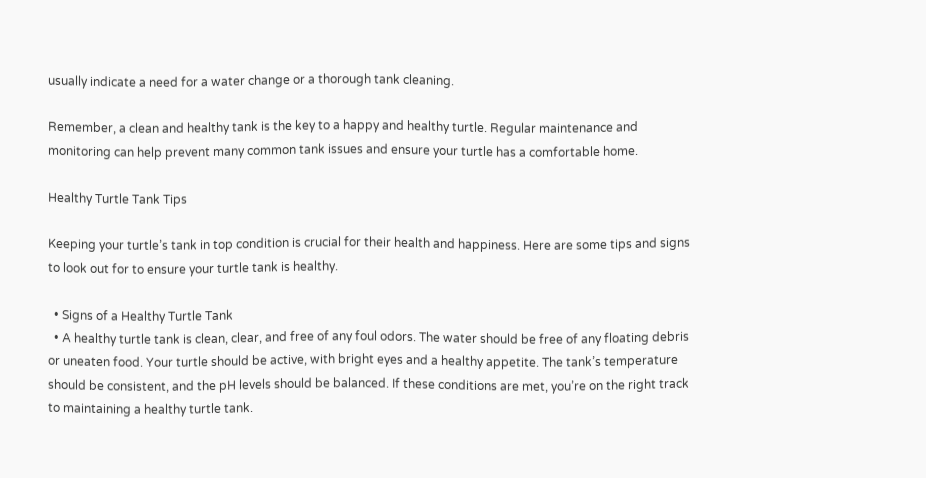usually indicate a need for a water change or a thorough tank cleaning.

Remember, a clean and healthy tank is the key to a happy and healthy turtle. Regular maintenance and monitoring can help prevent many common tank issues and ensure your turtle has a comfortable home.

Healthy Turtle Tank Tips

Keeping your turtle’s tank in top condition is crucial for their health and happiness. Here are some tips and signs to look out for to ensure your turtle tank is healthy.

  • Signs of a Healthy Turtle Tank
  • A healthy turtle tank is clean, clear, and free of any foul odors. The water should be free of any floating debris or uneaten food. Your turtle should be active, with bright eyes and a healthy appetite. The tank’s temperature should be consistent, and the pH levels should be balanced. If these conditions are met, you’re on the right track to maintaining a healthy turtle tank.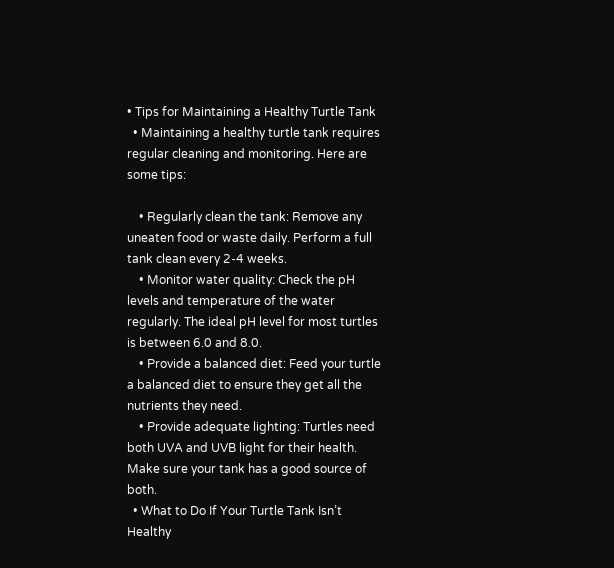• Tips for Maintaining a Healthy Turtle Tank
  • Maintaining a healthy turtle tank requires regular cleaning and monitoring. Here are some tips:

    • Regularly clean the tank: Remove any uneaten food or waste daily. Perform a full tank clean every 2-4 weeks.
    • Monitor water quality: Check the pH levels and temperature of the water regularly. The ideal pH level for most turtles is between 6.0 and 8.0.
    • Provide a balanced diet: Feed your turtle a balanced diet to ensure they get all the nutrients they need.
    • Provide adequate lighting: Turtles need both UVA and UVB light for their health. Make sure your tank has a good source of both.
  • What to Do If Your Turtle Tank Isn’t Healthy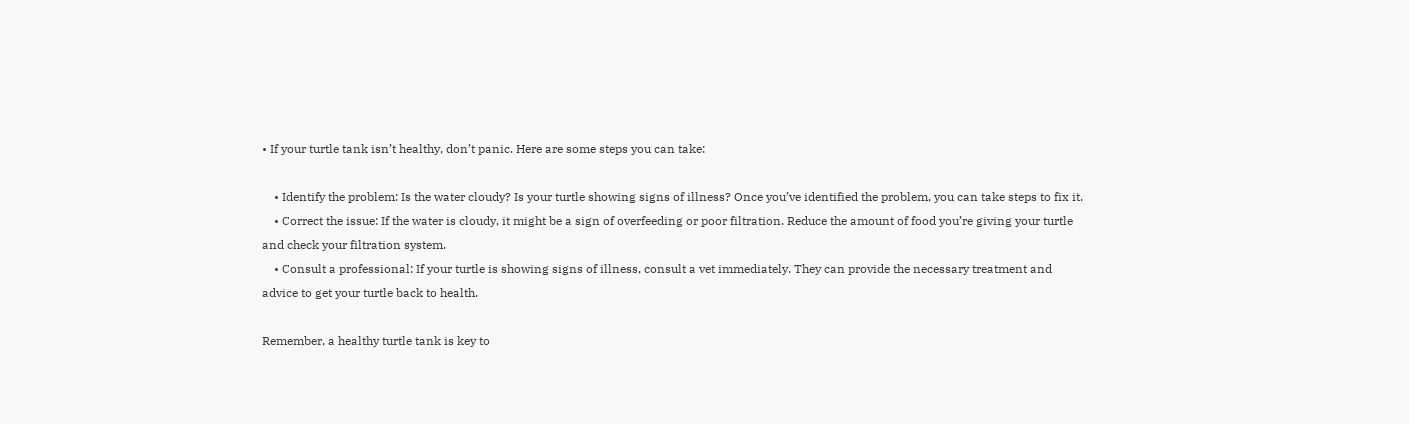• If your turtle tank isn’t healthy, don’t panic. Here are some steps you can take:

    • Identify the problem: Is the water cloudy? Is your turtle showing signs of illness? Once you’ve identified the problem, you can take steps to fix it.
    • Correct the issue: If the water is cloudy, it might be a sign of overfeeding or poor filtration. Reduce the amount of food you’re giving your turtle and check your filtration system.
    • Consult a professional: If your turtle is showing signs of illness, consult a vet immediately. They can provide the necessary treatment and advice to get your turtle back to health.

Remember, a healthy turtle tank is key to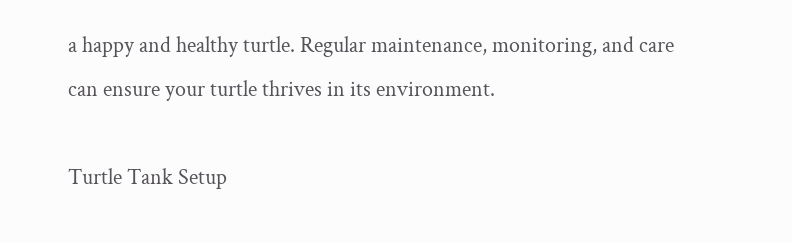a happy and healthy turtle. Regular maintenance, monitoring, and care can ensure your turtle thrives in its environment.

Turtle Tank Setup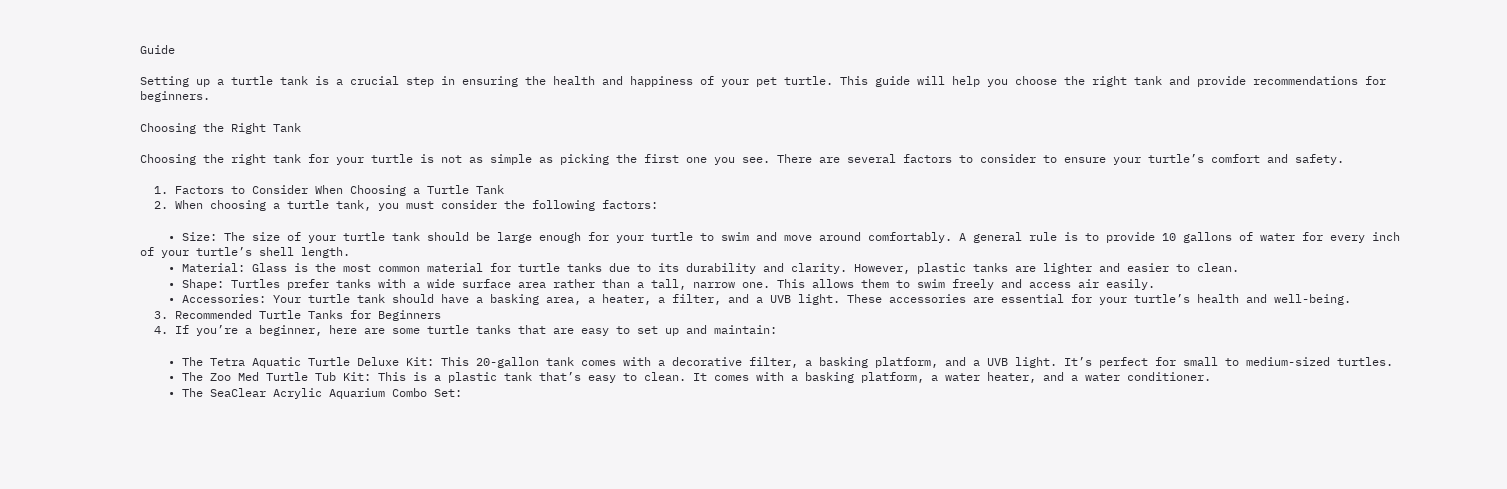Guide

Setting up a turtle tank is a crucial step in ensuring the health and happiness of your pet turtle. This guide will help you choose the right tank and provide recommendations for beginners.

Choosing the Right Tank

Choosing the right tank for your turtle is not as simple as picking the first one you see. There are several factors to consider to ensure your turtle’s comfort and safety.

  1. Factors to Consider When Choosing a Turtle Tank
  2. When choosing a turtle tank, you must consider the following factors:

    • Size: The size of your turtle tank should be large enough for your turtle to swim and move around comfortably. A general rule is to provide 10 gallons of water for every inch of your turtle’s shell length.
    • Material: Glass is the most common material for turtle tanks due to its durability and clarity. However, plastic tanks are lighter and easier to clean.
    • Shape: Turtles prefer tanks with a wide surface area rather than a tall, narrow one. This allows them to swim freely and access air easily.
    • Accessories: Your turtle tank should have a basking area, a heater, a filter, and a UVB light. These accessories are essential for your turtle’s health and well-being.
  3. Recommended Turtle Tanks for Beginners
  4. If you’re a beginner, here are some turtle tanks that are easy to set up and maintain:

    • The Tetra Aquatic Turtle Deluxe Kit: This 20-gallon tank comes with a decorative filter, a basking platform, and a UVB light. It’s perfect for small to medium-sized turtles.
    • The Zoo Med Turtle Tub Kit: This is a plastic tank that’s easy to clean. It comes with a basking platform, a water heater, and a water conditioner.
    • The SeaClear Acrylic Aquarium Combo Set: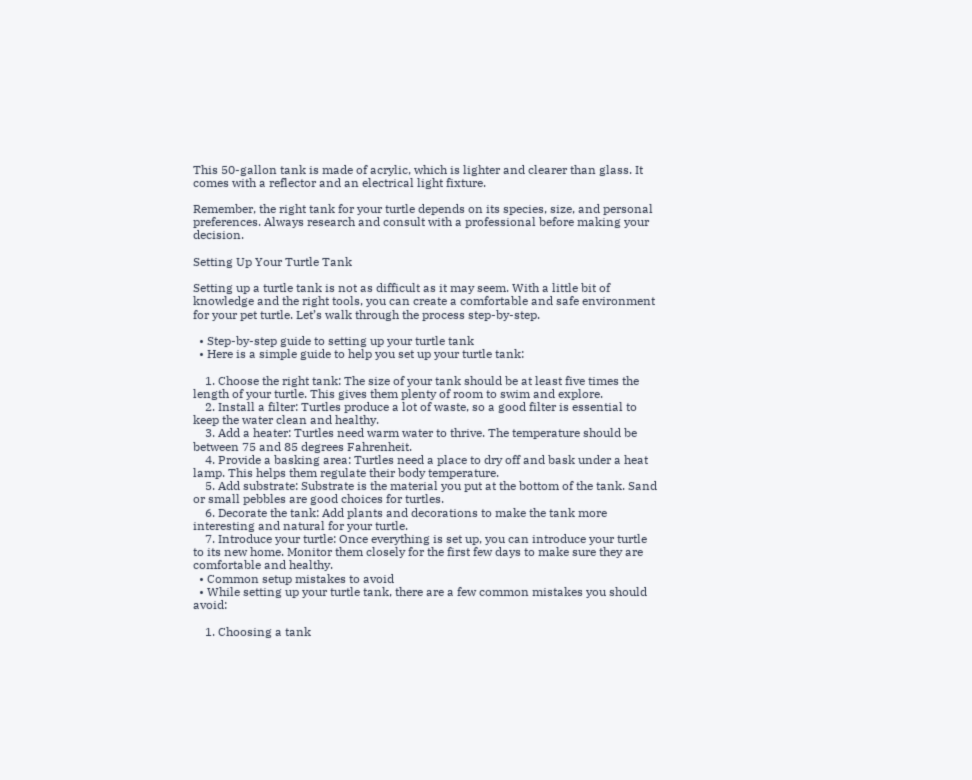This 50-gallon tank is made of acrylic, which is lighter and clearer than glass. It comes with a reflector and an electrical light fixture.

Remember, the right tank for your turtle depends on its species, size, and personal preferences. Always research and consult with a professional before making your decision.

Setting Up Your Turtle Tank

Setting up a turtle tank is not as difficult as it may seem. With a little bit of knowledge and the right tools, you can create a comfortable and safe environment for your pet turtle. Let’s walk through the process step-by-step.

  • Step-by-step guide to setting up your turtle tank
  • Here is a simple guide to help you set up your turtle tank:

    1. Choose the right tank: The size of your tank should be at least five times the length of your turtle. This gives them plenty of room to swim and explore.
    2. Install a filter: Turtles produce a lot of waste, so a good filter is essential to keep the water clean and healthy.
    3. Add a heater: Turtles need warm water to thrive. The temperature should be between 75 and 85 degrees Fahrenheit.
    4. Provide a basking area: Turtles need a place to dry off and bask under a heat lamp. This helps them regulate their body temperature.
    5. Add substrate: Substrate is the material you put at the bottom of the tank. Sand or small pebbles are good choices for turtles.
    6. Decorate the tank: Add plants and decorations to make the tank more interesting and natural for your turtle.
    7. Introduce your turtle: Once everything is set up, you can introduce your turtle to its new home. Monitor them closely for the first few days to make sure they are comfortable and healthy.
  • Common setup mistakes to avoid
  • While setting up your turtle tank, there are a few common mistakes you should avoid:

    1. Choosing a tank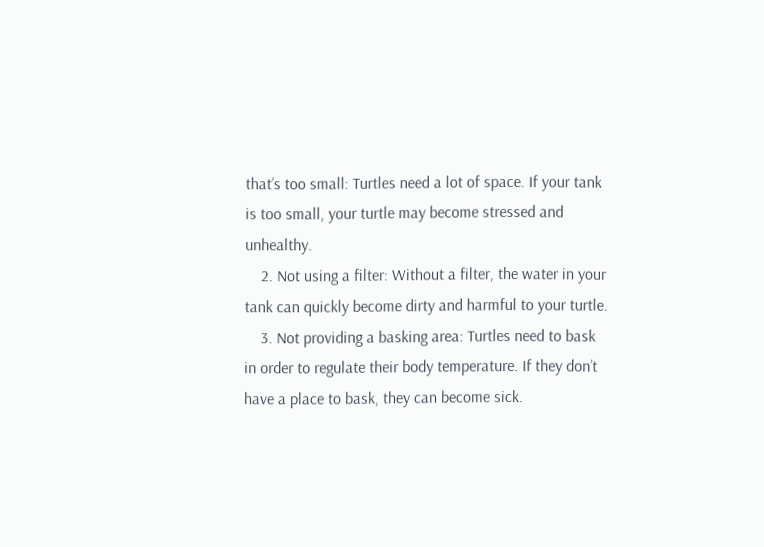that’s too small: Turtles need a lot of space. If your tank is too small, your turtle may become stressed and unhealthy.
    2. Not using a filter: Without a filter, the water in your tank can quickly become dirty and harmful to your turtle.
    3. Not providing a basking area: Turtles need to bask in order to regulate their body temperature. If they don’t have a place to bask, they can become sick.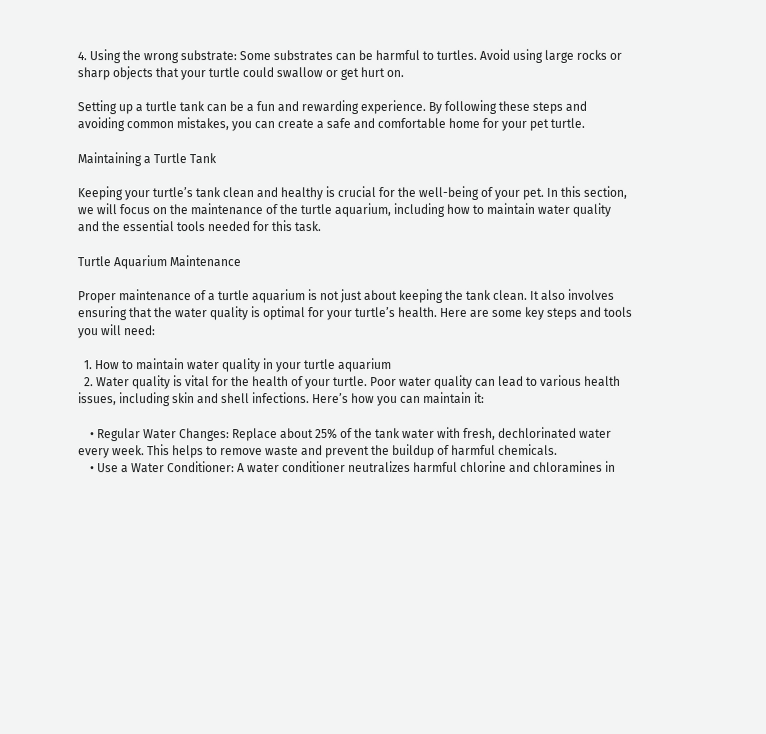4. Using the wrong substrate: Some substrates can be harmful to turtles. Avoid using large rocks or sharp objects that your turtle could swallow or get hurt on.

Setting up a turtle tank can be a fun and rewarding experience. By following these steps and avoiding common mistakes, you can create a safe and comfortable home for your pet turtle.

Maintaining a Turtle Tank

Keeping your turtle’s tank clean and healthy is crucial for the well-being of your pet. In this section, we will focus on the maintenance of the turtle aquarium, including how to maintain water quality and the essential tools needed for this task.

Turtle Aquarium Maintenance

Proper maintenance of a turtle aquarium is not just about keeping the tank clean. It also involves ensuring that the water quality is optimal for your turtle’s health. Here are some key steps and tools you will need:

  1. How to maintain water quality in your turtle aquarium
  2. Water quality is vital for the health of your turtle. Poor water quality can lead to various health issues, including skin and shell infections. Here’s how you can maintain it:

    • Regular Water Changes: Replace about 25% of the tank water with fresh, dechlorinated water every week. This helps to remove waste and prevent the buildup of harmful chemicals.
    • Use a Water Conditioner: A water conditioner neutralizes harmful chlorine and chloramines in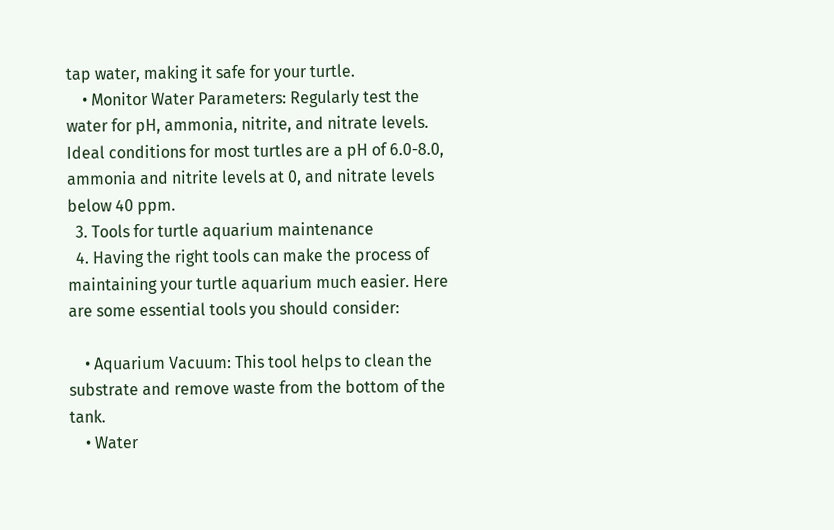tap water, making it safe for your turtle.
    • Monitor Water Parameters: Regularly test the water for pH, ammonia, nitrite, and nitrate levels. Ideal conditions for most turtles are a pH of 6.0-8.0, ammonia and nitrite levels at 0, and nitrate levels below 40 ppm.
  3. Tools for turtle aquarium maintenance
  4. Having the right tools can make the process of maintaining your turtle aquarium much easier. Here are some essential tools you should consider:

    • Aquarium Vacuum: This tool helps to clean the substrate and remove waste from the bottom of the tank.
    • Water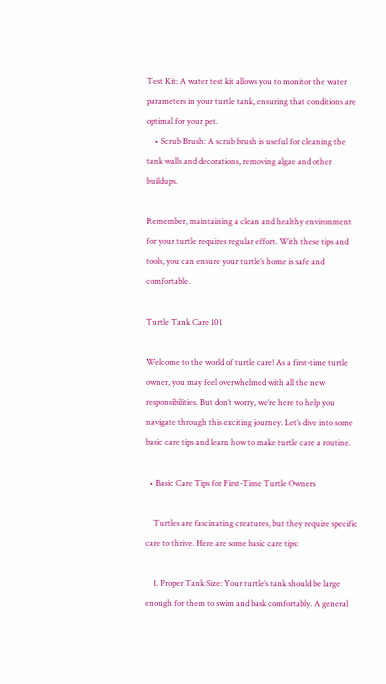Test Kit: A water test kit allows you to monitor the water parameters in your turtle tank, ensuring that conditions are optimal for your pet.
    • Scrub Brush: A scrub brush is useful for cleaning the tank walls and decorations, removing algae and other buildups.

Remember, maintaining a clean and healthy environment for your turtle requires regular effort. With these tips and tools, you can ensure your turtle’s home is safe and comfortable.

Turtle Tank Care 101

Welcome to the world of turtle care! As a first-time turtle owner, you may feel overwhelmed with all the new responsibilities. But don’t worry, we’re here to help you navigate through this exciting journey. Let’s dive into some basic care tips and learn how to make turtle care a routine.

  • Basic Care Tips for First-Time Turtle Owners

    Turtles are fascinating creatures, but they require specific care to thrive. Here are some basic care tips:

    1. Proper Tank Size: Your turtle’s tank should be large enough for them to swim and bask comfortably. A general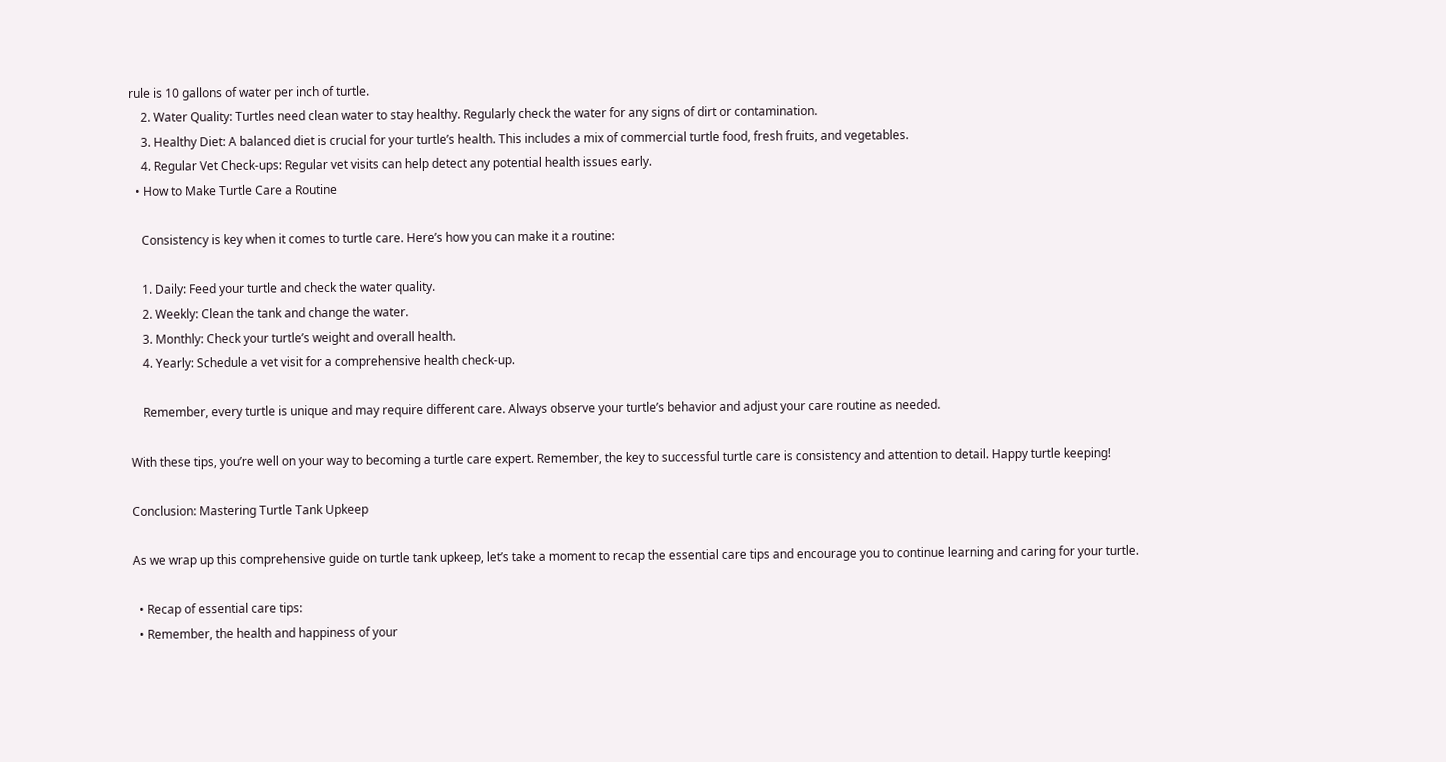rule is 10 gallons of water per inch of turtle.
    2. Water Quality: Turtles need clean water to stay healthy. Regularly check the water for any signs of dirt or contamination.
    3. Healthy Diet: A balanced diet is crucial for your turtle’s health. This includes a mix of commercial turtle food, fresh fruits, and vegetables.
    4. Regular Vet Check-ups: Regular vet visits can help detect any potential health issues early.
  • How to Make Turtle Care a Routine

    Consistency is key when it comes to turtle care. Here’s how you can make it a routine:

    1. Daily: Feed your turtle and check the water quality.
    2. Weekly: Clean the tank and change the water.
    3. Monthly: Check your turtle’s weight and overall health.
    4. Yearly: Schedule a vet visit for a comprehensive health check-up.

    Remember, every turtle is unique and may require different care. Always observe your turtle’s behavior and adjust your care routine as needed.

With these tips, you’re well on your way to becoming a turtle care expert. Remember, the key to successful turtle care is consistency and attention to detail. Happy turtle keeping!

Conclusion: Mastering Turtle Tank Upkeep

As we wrap up this comprehensive guide on turtle tank upkeep, let’s take a moment to recap the essential care tips and encourage you to continue learning and caring for your turtle.

  • Recap of essential care tips:
  • Remember, the health and happiness of your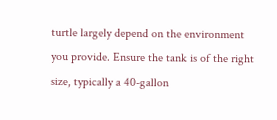turtle largely depend on the environment you provide. Ensure the tank is of the right size, typically a 40-gallon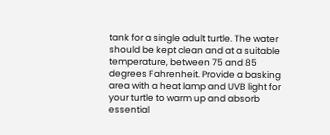tank for a single adult turtle. The water should be kept clean and at a suitable temperature, between 75 and 85 degrees Fahrenheit. Provide a basking area with a heat lamp and UVB light for your turtle to warm up and absorb essential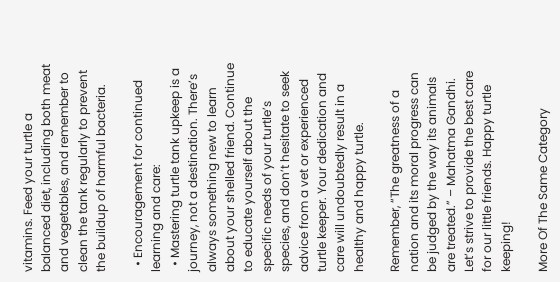vitamins. Feed your turtle a balanced diet, including both meat and vegetables, and remember to clean the tank regularly to prevent the buildup of harmful bacteria.

  • Encouragement for continued learning and care:
  • Mastering turtle tank upkeep is a journey, not a destination. There’s always something new to learn about your shelled friend. Continue to educate yourself about the specific needs of your turtle’s species, and don’t hesitate to seek advice from a vet or experienced turtle keeper. Your dedication and care will undoubtedly result in a healthy and happy turtle.

Remember, “The greatness of a nation and its moral progress can be judged by the way its animals are treated.” – Mahatma Gandhi. Let’s strive to provide the best care for our little friends. Happy turtle keeping!

More Of The Same Category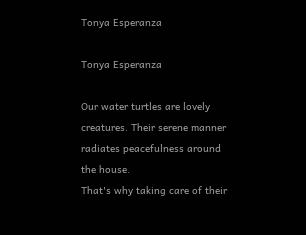Tonya Esperanza

Tonya Esperanza

Our water turtles are lovely creatures. Their serene manner radiates peacefulness around the house.
That's why taking care of their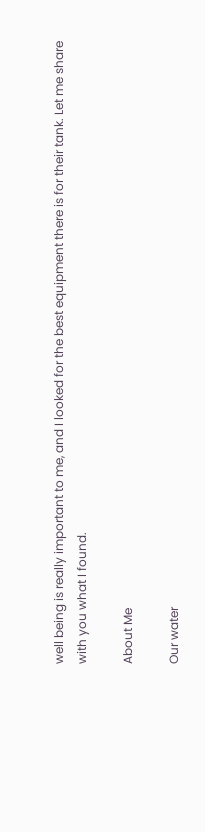well being is really important to me, and I looked for the best equipment there is for their tank. Let me share with you what I found.

About Me

Our water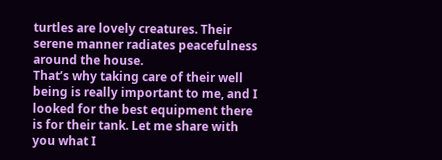turtles are lovely creatures. Their serene manner radiates peacefulness around the house.
That’s why taking care of their well being is really important to me, and I looked for the best equipment there is for their tank. Let me share with you what I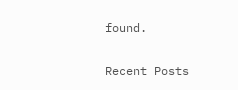found.

Recent Posts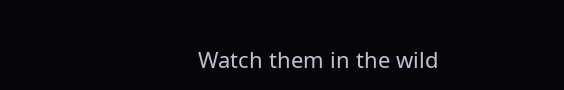Watch them in the wild